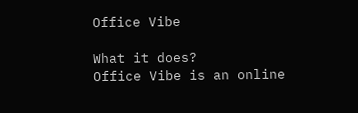Office Vibe

What it does?
Office Vibe is an online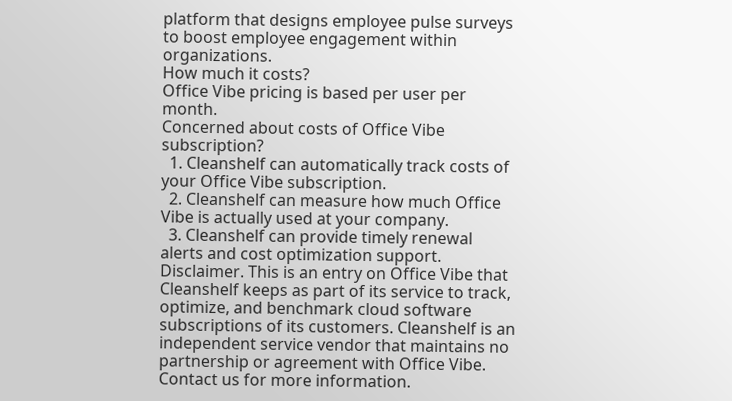platform that designs employee pulse surveys to boost employee engagement within organizations.
How much it costs?
Office Vibe pricing is based per user per month.
Concerned about costs of Office Vibe subscription?
  1. Cleanshelf can automatically track costs of your Office Vibe subscription.
  2. Cleanshelf can measure how much Office Vibe is actually used at your company.
  3. Cleanshelf can provide timely renewal alerts and cost optimization support.
Disclaimer. This is an entry on Office Vibe that Cleanshelf keeps as part of its service to track, optimize, and benchmark cloud software subscriptions of its customers. Cleanshelf is an independent service vendor that maintains no partnership or agreement with Office Vibe. Contact us for more information.